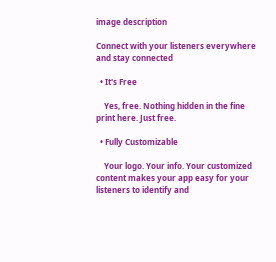image description

Connect with your listeners everywhere
and stay connected

  • It's Free

    Yes, free. Nothing hidden in the fine print here. Just free.

  • Fully Customizable

    Your logo. Your info. Your customized content makes your app easy for your listeners to identify and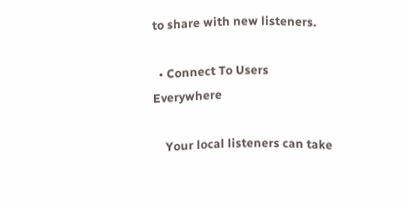to share with new listeners.

  • Connect To Users Everywhere

    Your local listeners can take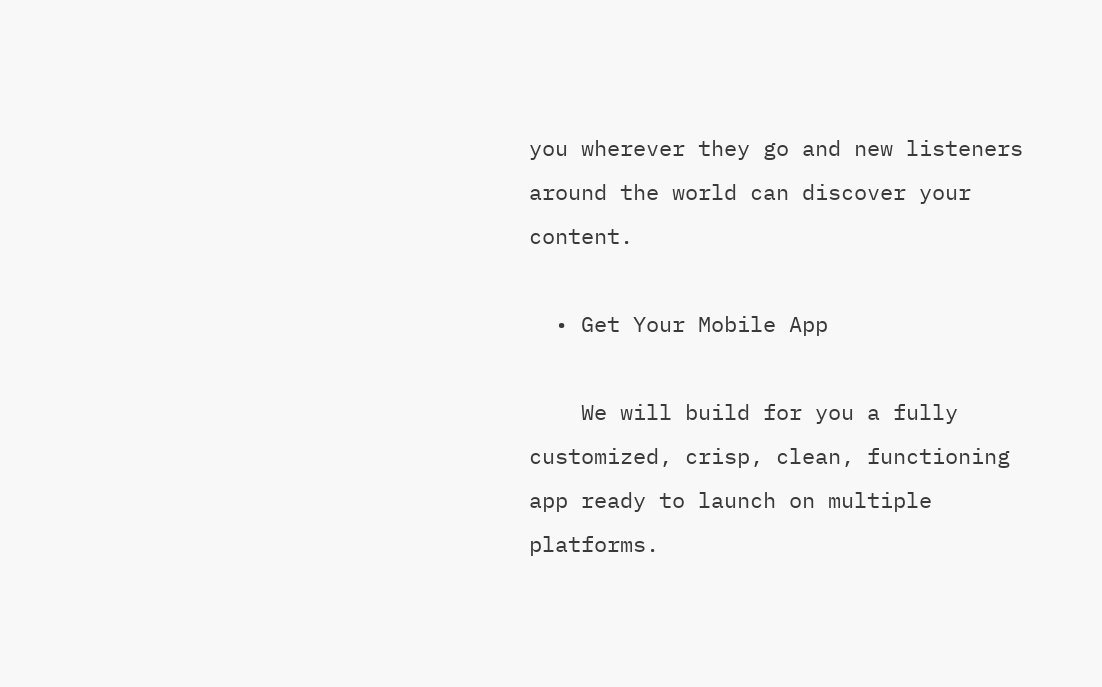you wherever they go and new listeners around the world can discover your content.

  • Get Your Mobile App

    We will build for you a fully customized, crisp, clean, functioning app ready to launch on multiple platforms.